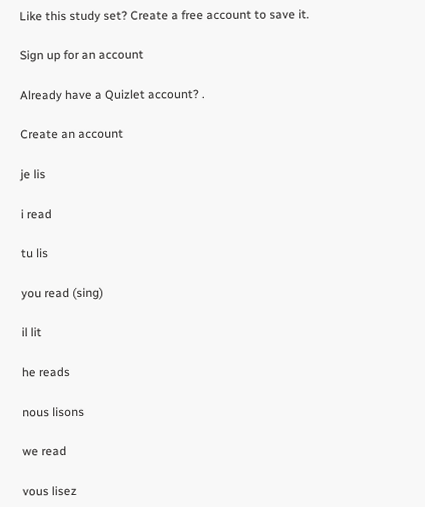Like this study set? Create a free account to save it.

Sign up for an account

Already have a Quizlet account? .

Create an account

je lis

i read

tu lis

you read (sing)

il lit

he reads

nous lisons

we read

vous lisez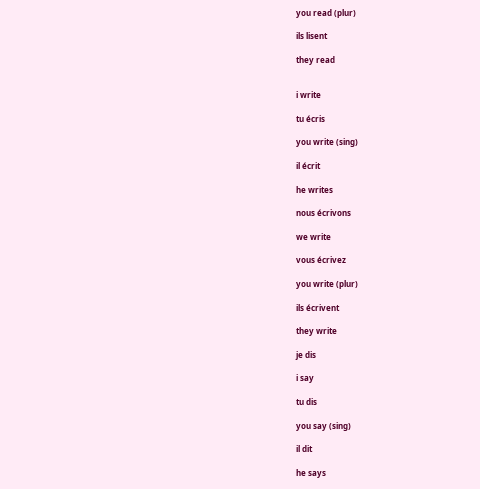you read (plur)

ils lisent

they read


i write

tu écris

you write (sing)

il écrit

he writes

nous écrivons

we write

vous écrivez

you write (plur)

ils écrivent

they write

je dis

i say

tu dis

you say (sing)

il dit

he says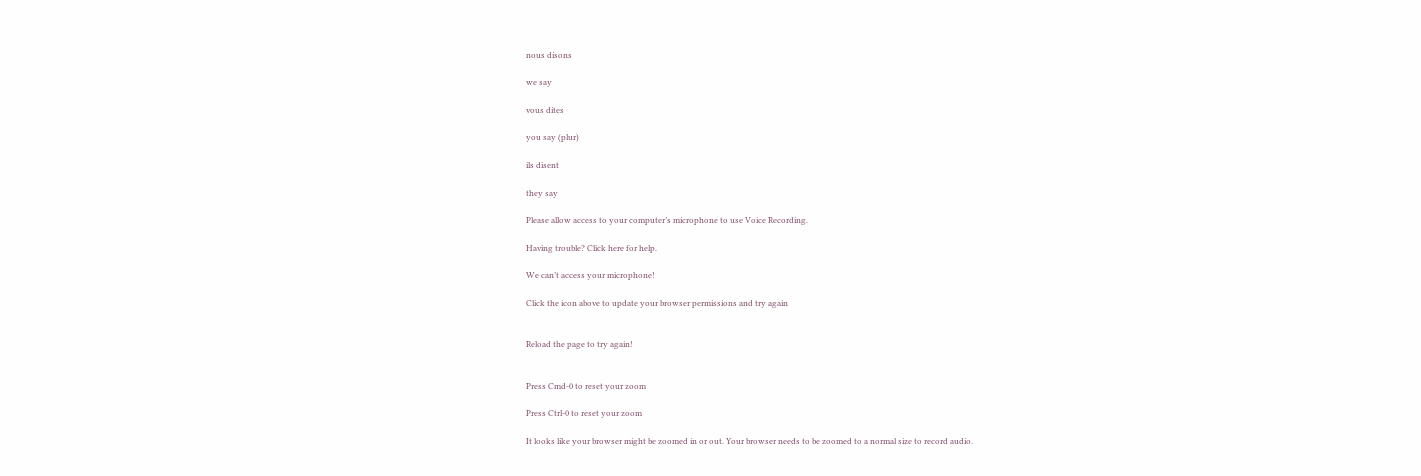nous disons

we say

vous dites

you say (plur)

ils disent

they say

Please allow access to your computer’s microphone to use Voice Recording.

Having trouble? Click here for help.

We can’t access your microphone!

Click the icon above to update your browser permissions and try again


Reload the page to try again!


Press Cmd-0 to reset your zoom

Press Ctrl-0 to reset your zoom

It looks like your browser might be zoomed in or out. Your browser needs to be zoomed to a normal size to record audio.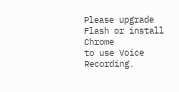Please upgrade Flash or install Chrome
to use Voice Recording.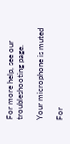For more help, see our troubleshooting page.

Your microphone is muted

For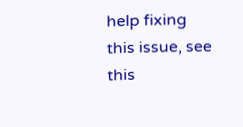help fixing this issue, see this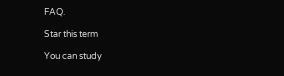FAQ.

Star this term

You can study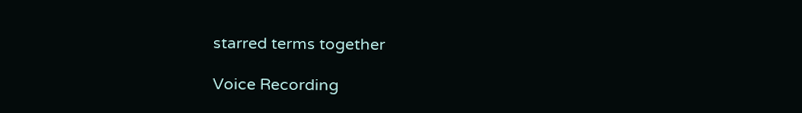starred terms together

Voice Recording